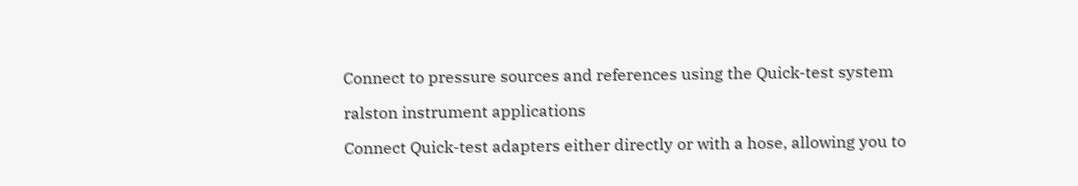Connect to pressure sources and references using the Quick-test system

ralston instrument applications

Connect Quick-test adapters either directly or with a hose, allowing you to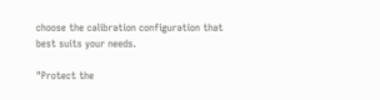choose the calibration configuration that best suits your needs.

"Protect the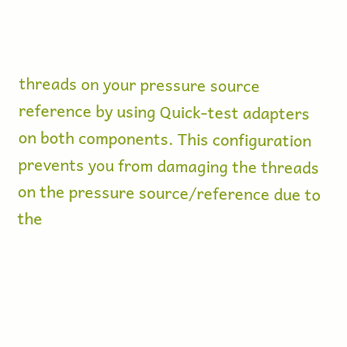threads on your pressure source reference by using Quick-test adapters on both components. This configuration prevents you from damaging the threads on the pressure source/reference due to the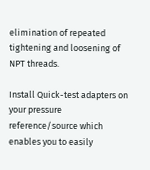elimination of repeated tightening and loosening of NPT threads.

Install Quick-test adapters on your pressure reference/source which enables you to easily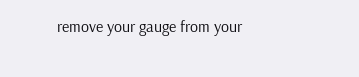remove your gauge from your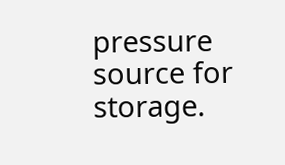pressure source for storage.